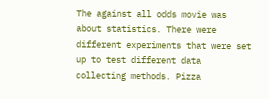The against all odds movie was about statistics. There were different experiments that were set up to test different data collecting methods. Pizza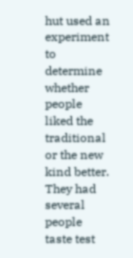hut used an experiment to determine whether people liked the traditional or the new kind better. They had several people taste test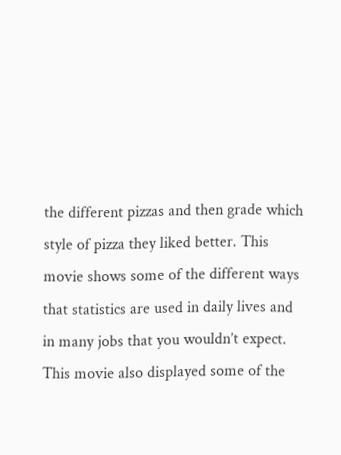the different pizzas and then grade which style of pizza they liked better. This movie shows some of the different ways that statistics are used in daily lives and in many jobs that you wouldn’t expect. This movie also displayed some of the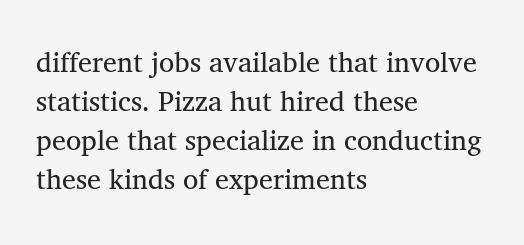different jobs available that involve statistics. Pizza hut hired these people that specialize in conducting these kinds of experiments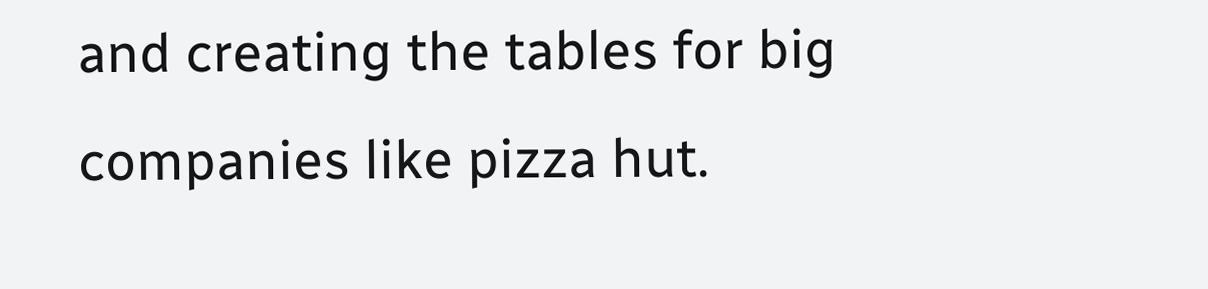and creating the tables for big companies like pizza hut.